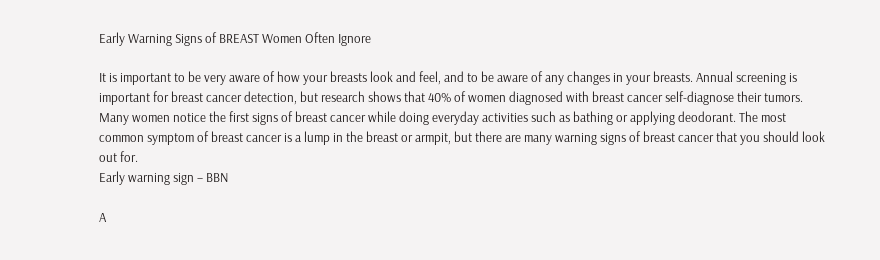Early Warning Signs of BREAST Women Often Ignore

It is important to be very aware of how your breasts look and feel, and to be aware of any changes in your breasts. Annual screening is important for breast cancer detection, but research shows that 40% of women diagnosed with breast cancer self-diagnose their tumors. Many women notice the first signs of breast cancer while doing everyday activities such as bathing or applying deodorant. The most common symptom of breast cancer is a lump in the breast or armpit, but there are many warning signs of breast cancer that you should look out for.
Early warning sign – BBN

A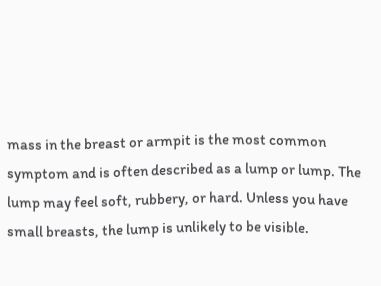mass in the breast or armpit is the most common symptom and is often described as a lump or lump. The lump may feel soft, rubbery, or hard. Unless you have small breasts, the lump is unlikely to be visible.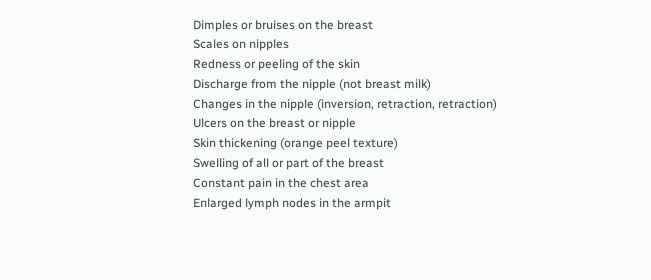Dimples or bruises on the breast
Scales on nipples
Redness or peeling of the skin
Discharge from the nipple (not breast milk)
Changes in the nipple (inversion, retraction, retraction)
Ulcers on the breast or nipple
Skin thickening (orange peel texture)
Swelling of all or part of the breast
Constant pain in the chest area
Enlarged lymph nodes in the armpit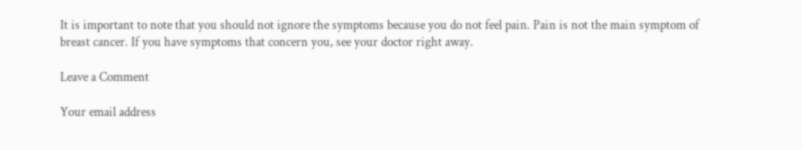It is important to note that you should not ignore the symptoms because you do not feel pain. Pain is not the main symptom of breast cancer. If you have symptoms that concern you, see your doctor right away.

Leave a Comment

Your email address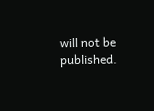will not be published.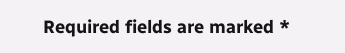Required fields are marked *